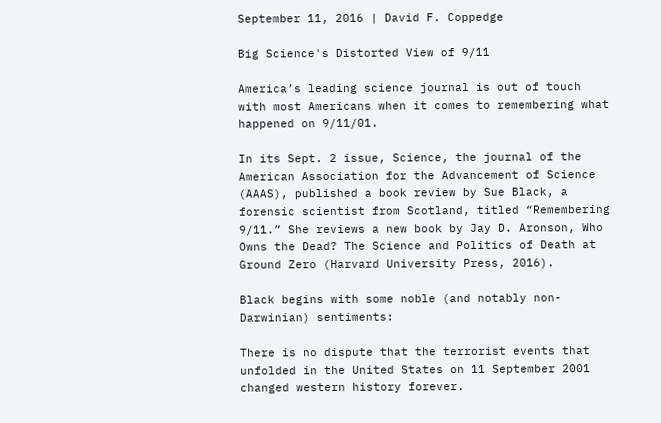September 11, 2016 | David F. Coppedge

Big Science's Distorted View of 9/11

America’s leading science journal is out of touch with most Americans when it comes to remembering what happened on 9/11/01.

In its Sept. 2 issue, Science, the journal of the American Association for the Advancement of Science (AAAS), published a book review by Sue Black, a forensic scientist from Scotland, titled “Remembering 9/11.” She reviews a new book by Jay D. Aronson, Who Owns the Dead? The Science and Politics of Death at Ground Zero (Harvard University Press, 2016).

Black begins with some noble (and notably non-Darwinian) sentiments:

There is no dispute that the terrorist events that unfolded in the United States on 11 September 2001 changed western history forever.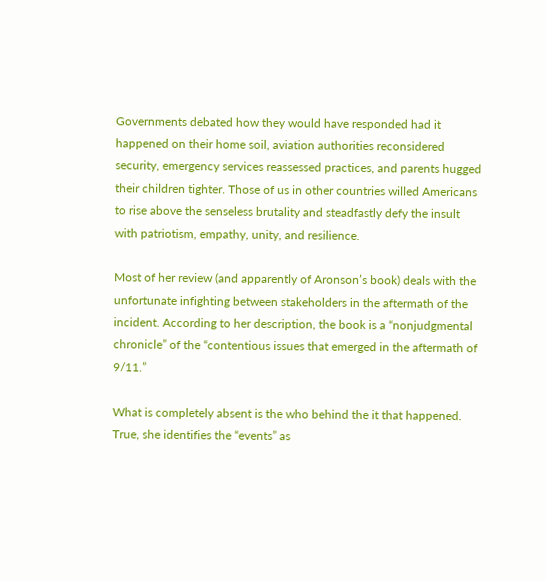Governments debated how they would have responded had it happened on their home soil, aviation authorities reconsidered security, emergency services reassessed practices, and parents hugged their children tighter. Those of us in other countries willed Americans to rise above the senseless brutality and steadfastly defy the insult with patriotism, empathy, unity, and resilience.

Most of her review (and apparently of Aronson’s book) deals with the unfortunate infighting between stakeholders in the aftermath of the incident. According to her description, the book is a “nonjudgmental chronicle” of the “contentious issues that emerged in the aftermath of 9/11.”

What is completely absent is the who behind the it that happened. True, she identifies the “events” as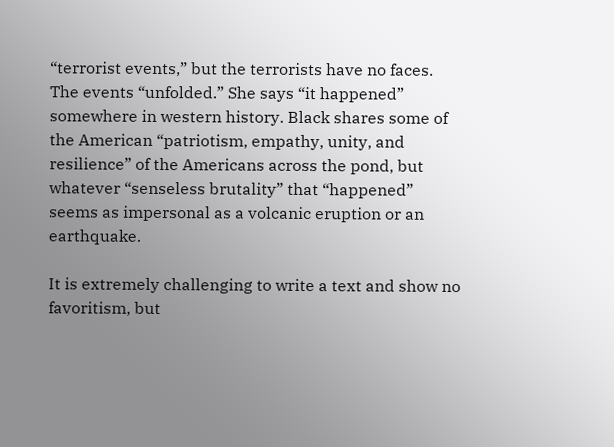“terrorist events,” but the terrorists have no faces. The events “unfolded.” She says “it happened” somewhere in western history. Black shares some of the American “patriotism, empathy, unity, and resilience” of the Americans across the pond, but whatever “senseless brutality” that “happened” seems as impersonal as a volcanic eruption or an earthquake.

It is extremely challenging to write a text and show no favoritism, but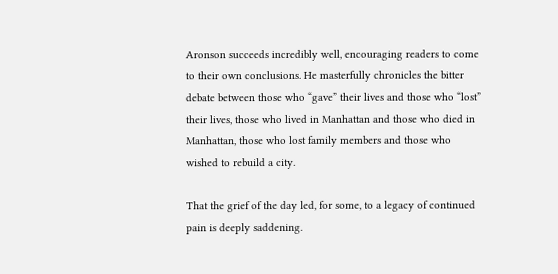Aronson succeeds incredibly well, encouraging readers to come to their own conclusions. He masterfully chronicles the bitter debate between those who “gave” their lives and those who “lost” their lives, those who lived in Manhattan and those who died in Manhattan, those who lost family members and those who wished to rebuild a city.

That the grief of the day led, for some, to a legacy of continued pain is deeply saddening.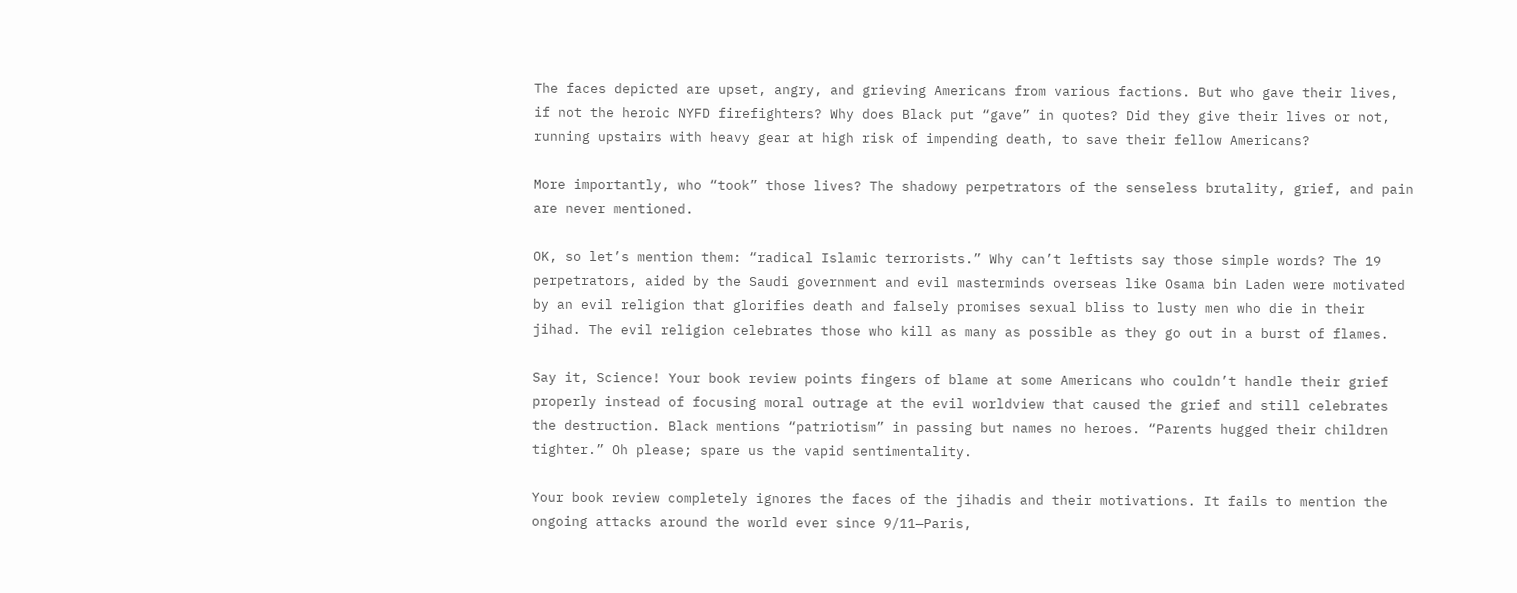The faces depicted are upset, angry, and grieving Americans from various factions. But who gave their lives, if not the heroic NYFD firefighters? Why does Black put “gave” in quotes? Did they give their lives or not, running upstairs with heavy gear at high risk of impending death, to save their fellow Americans?

More importantly, who “took” those lives? The shadowy perpetrators of the senseless brutality, grief, and pain are never mentioned.

OK, so let’s mention them: “radical Islamic terrorists.” Why can’t leftists say those simple words? The 19 perpetrators, aided by the Saudi government and evil masterminds overseas like Osama bin Laden were motivated by an evil religion that glorifies death and falsely promises sexual bliss to lusty men who die in their jihad. The evil religion celebrates those who kill as many as possible as they go out in a burst of flames.

Say it, Science! Your book review points fingers of blame at some Americans who couldn’t handle their grief properly instead of focusing moral outrage at the evil worldview that caused the grief and still celebrates the destruction. Black mentions “patriotism” in passing but names no heroes. “Parents hugged their children tighter.” Oh please; spare us the vapid sentimentality.

Your book review completely ignores the faces of the jihadis and their motivations. It fails to mention the ongoing attacks around the world ever since 9/11—Paris,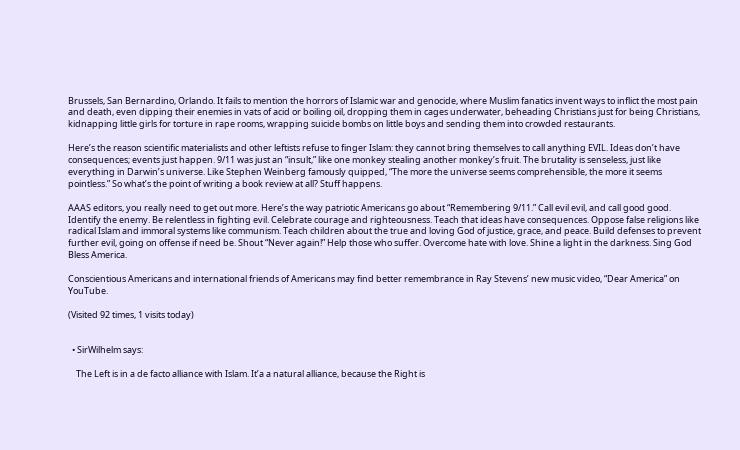Brussels, San Bernardino, Orlando. It fails to mention the horrors of Islamic war and genocide, where Muslim fanatics invent ways to inflict the most pain and death, even dipping their enemies in vats of acid or boiling oil, dropping them in cages underwater, beheading Christians just for being Christians, kidnapping little girls for torture in rape rooms, wrapping suicide bombs on little boys and sending them into crowded restaurants.

Here’s the reason scientific materialists and other leftists refuse to finger Islam: they cannot bring themselves to call anything EVIL. Ideas don’t have consequences; events just happen. 9/11 was just an “insult,” like one monkey stealing another monkey’s fruit. The brutality is senseless, just like everything in Darwin’s universe. Like Stephen Weinberg famously quipped, “The more the universe seems comprehensible, the more it seems pointless.” So what’s the point of writing a book review at all? Stuff happens.

AAAS editors, you really need to get out more. Here’s the way patriotic Americans go about “Remembering 9/11.” Call evil evil, and call good good. Identify the enemy. Be relentless in fighting evil. Celebrate courage and righteousness. Teach that ideas have consequences. Oppose false religions like radical Islam and immoral systems like communism. Teach children about the true and loving God of justice, grace, and peace. Build defenses to prevent further evil, going on offense if need be. Shout “Never again!” Help those who suffer. Overcome hate with love. Shine a light in the darkness. Sing God Bless America.

Conscientious Americans and international friends of Americans may find better remembrance in Ray Stevens’ new music video, “Dear America” on YouTube.

(Visited 92 times, 1 visits today)


  • SirWilhelm says:

    The Left is in a de facto alliance with Islam. It’a a natural alliance, because the Right is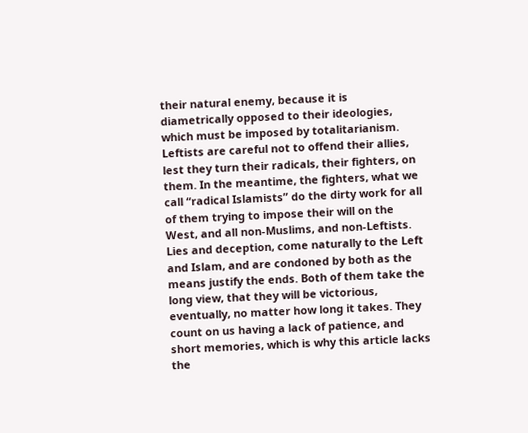their natural enemy, because it is diametrically opposed to their ideologies, which must be imposed by totalitarianism. Leftists are careful not to offend their allies, lest they turn their radicals, their fighters, on them. In the meantime, the fighters, what we call “radical Islamists” do the dirty work for all of them trying to impose their will on the West, and all non-Muslims, and non-Leftists. Lies and deception, come naturally to the Left and Islam, and are condoned by both as the means justify the ends. Both of them take the long view, that they will be victorious, eventually, no matter how long it takes. They count on us having a lack of patience, and short memories, which is why this article lacks the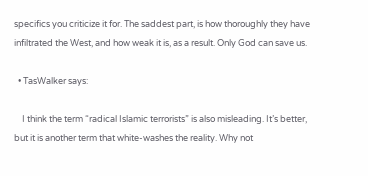specifics you criticize it for. The saddest part, is how thoroughly they have infiltrated the West, and how weak it is, as a result. Only God can save us.

  • TasWalker says:

    I think the term “radical Islamic terrorists” is also misleading. It’s better, but it is another term that white-washes the reality. Why not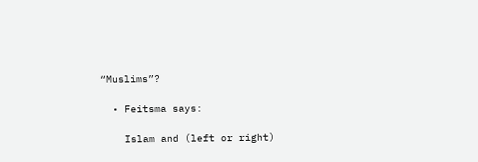“Muslims”?

  • Feitsma says:

    Islam and (left or right)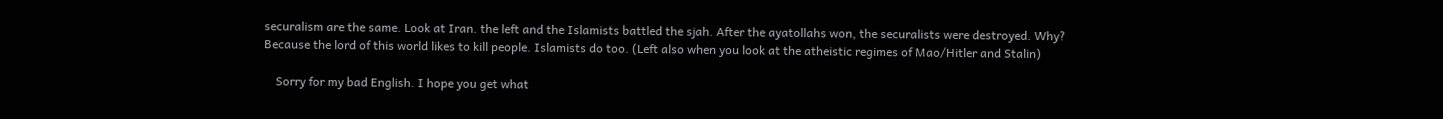securalism are the same. Look at Iran. the left and the Islamists battled the sjah. After the ayatollahs won, the securalists were destroyed. Why? Because the lord of this world likes to kill people. Islamists do too. (Left also when you look at the atheistic regimes of Mao/Hitler and Stalin)

    Sorry for my bad English. I hope you get what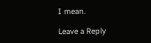I mean.

Leave a Reply